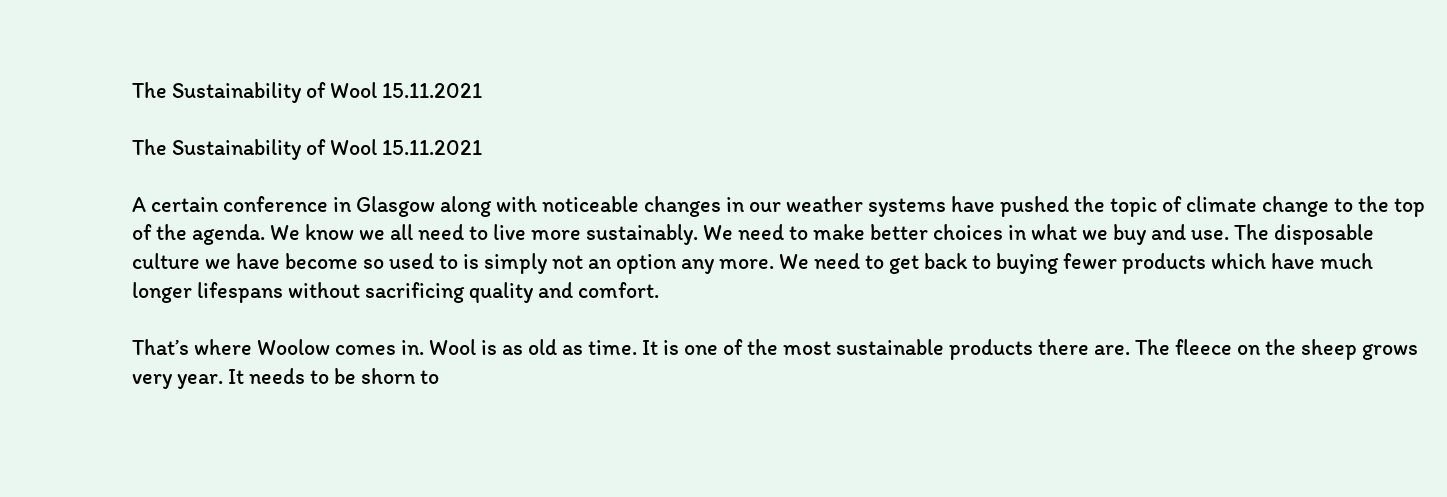The Sustainability of Wool 15.11.2021

The Sustainability of Wool 15.11.2021

A certain conference in Glasgow along with noticeable changes in our weather systems have pushed the topic of climate change to the top of the agenda. We know we all need to live more sustainably. We need to make better choices in what we buy and use. The disposable culture we have become so used to is simply not an option any more. We need to get back to buying fewer products which have much longer lifespans without sacrificing quality and comfort.

That’s where Woolow comes in. Wool is as old as time. It is one of the most sustainable products there are. The fleece on the sheep grows very year. It needs to be shorn to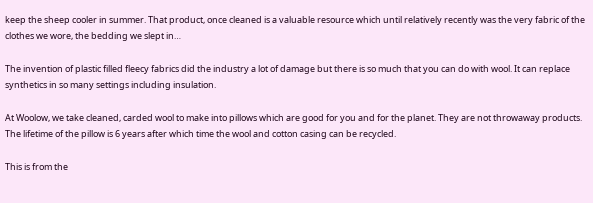keep the sheep cooler in summer. That product, once cleaned is a valuable resource which until relatively recently was the very fabric of the clothes we wore, the bedding we slept in…

The invention of plastic filled fleecy fabrics did the industry a lot of damage but there is so much that you can do with wool. It can replace synthetics in so many settings including insulation.

At Woolow, we take cleaned, carded wool to make into pillows which are good for you and for the planet. They are not throwaway products. The lifetime of the pillow is 6 years after which time the wool and cotton casing can be recycled.

This is from the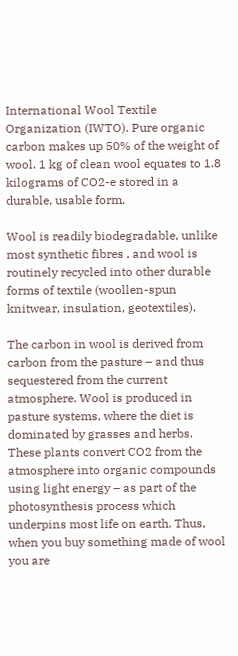International Wool Textile Organization (IWTO). Pure organic carbon makes up 50% of the weight of wool. 1 kg of clean wool equates to 1.8 kilograms of CO2-e stored in a durable, usable form.

Wool is readily biodegradable, unlike most synthetic fibres , and wool is routinely recycled into other durable forms of textile (woollen-spun knitwear, insulation, geotextiles).

The carbon in wool is derived from carbon from the pasture – and thus sequestered from the current atmosphere. Wool is produced in pasture systems, where the diet is dominated by grasses and herbs. These plants convert CO2 from the atmosphere into organic compounds using light energy – as part of the photosynthesis process which underpins most life on earth. Thus, when you buy something made of wool you are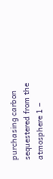purchasing carbon sequestered from the atmosphere 1 –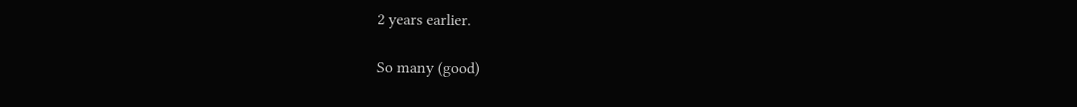2 years earlier.

So many (good)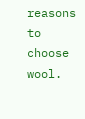reasons to choose wool.